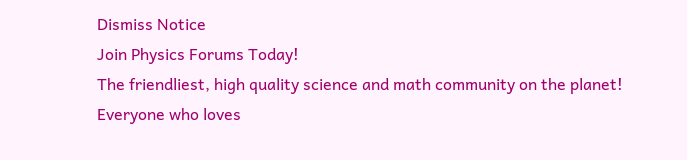Dismiss Notice
Join Physics Forums Today!
The friendliest, high quality science and math community on the planet! Everyone who loves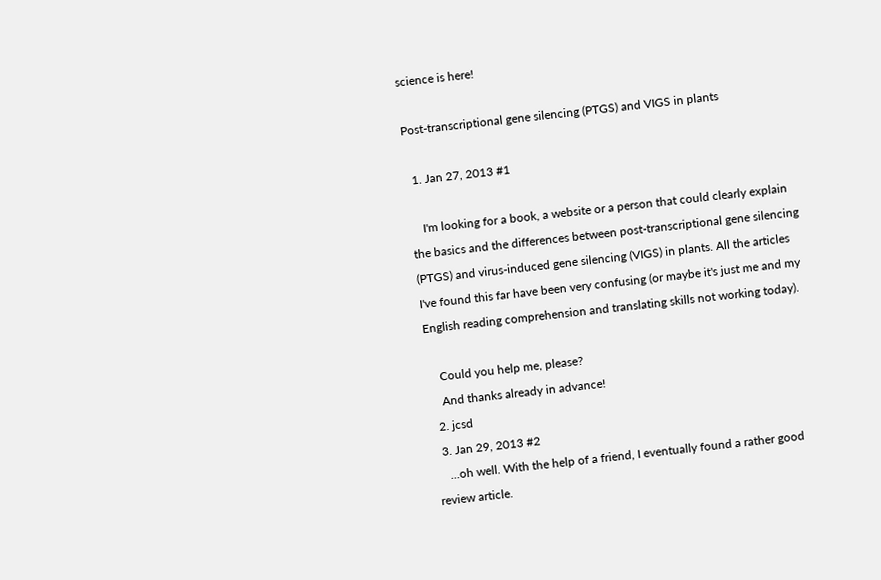science is here!

Post-transcriptional gene silencing (PTGS) and VIGS in plants

  1. Jan 27, 2013 #1

    I'm looking for a book, a website or a person that could clearly explain the basics and the differences between post-transcriptional gene silencing (PTGS) and virus-induced gene silencing (VIGS) in plants. All the articles I've found this far have been very confusing (or maybe it's just me and my English reading comprehension and translating skills not working today).

    Could you help me, please?
    And thanks already in advance!
  2. jcsd
  3. Jan 29, 2013 #2
    ...oh well. With the help of a friend, I eventually found a rather good review article.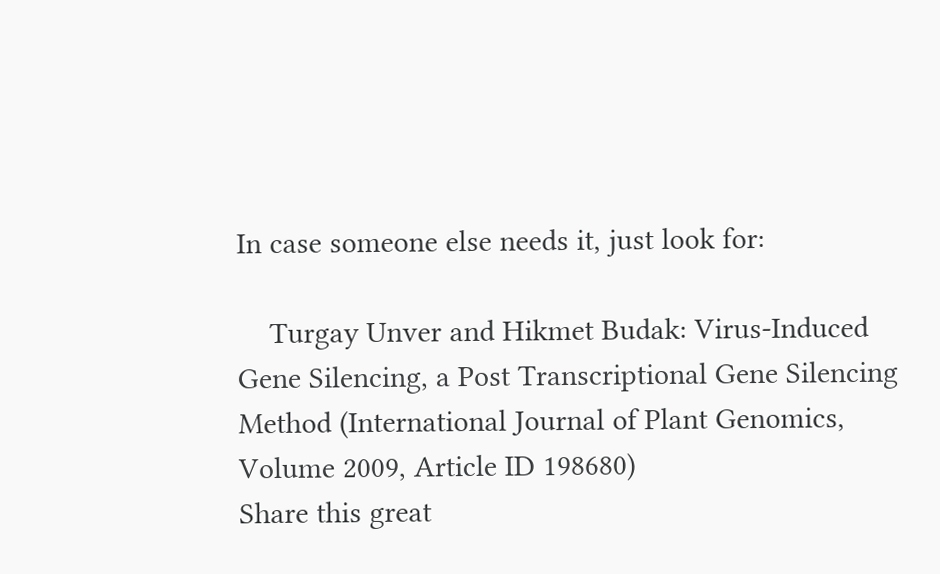In case someone else needs it, just look for:

    Turgay Unver and Hikmet Budak: Virus-Induced Gene Silencing, a Post Transcriptional Gene Silencing Method (International Journal of Plant Genomics, Volume 2009, Article ID 198680)
Share this great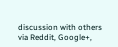discussion with others via Reddit, Google+,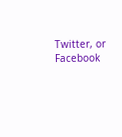Twitter, or Facebook